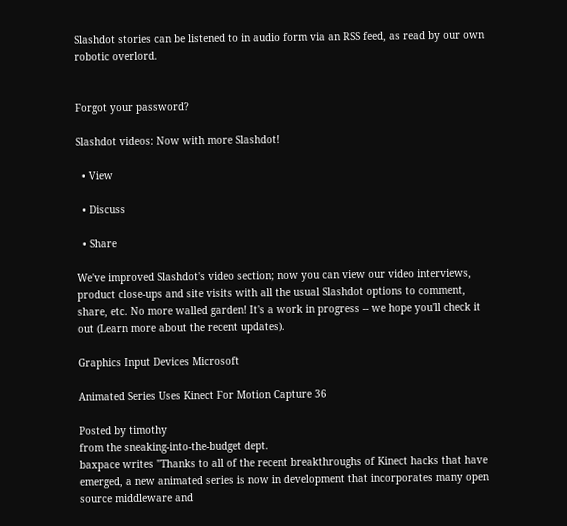Slashdot stories can be listened to in audio form via an RSS feed, as read by our own robotic overlord.


Forgot your password?

Slashdot videos: Now with more Slashdot!

  • View

  • Discuss

  • Share

We've improved Slashdot's video section; now you can view our video interviews, product close-ups and site visits with all the usual Slashdot options to comment, share, etc. No more walled garden! It's a work in progress -- we hope you'll check it out (Learn more about the recent updates).

Graphics Input Devices Microsoft

Animated Series Uses Kinect For Motion Capture 36

Posted by timothy
from the sneaking-into-the-budget dept.
baxpace writes "Thanks to all of the recent breakthroughs of Kinect hacks that have emerged, a new animated series is now in development that incorporates many open source middleware and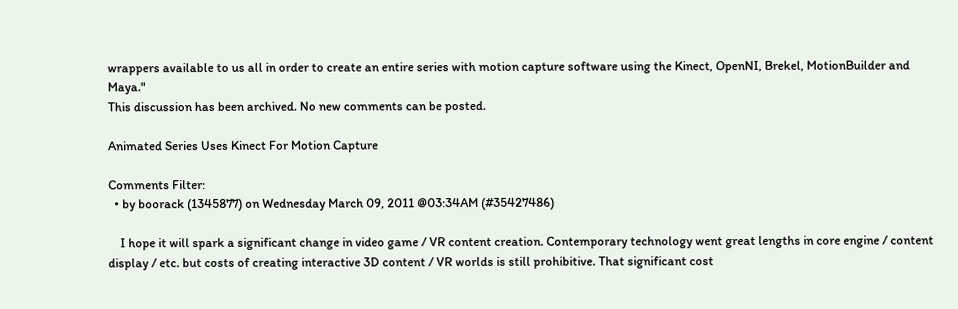wrappers available to us all in order to create an entire series with motion capture software using the Kinect, OpenNI, Brekel, MotionBuilder and Maya."
This discussion has been archived. No new comments can be posted.

Animated Series Uses Kinect For Motion Capture

Comments Filter:
  • by boorack (1345877) on Wednesday March 09, 2011 @03:34AM (#35427486)

    I hope it will spark a significant change in video game / VR content creation. Contemporary technology went great lengths in core engine / content display / etc. but costs of creating interactive 3D content / VR worlds is still prohibitive. That significant cost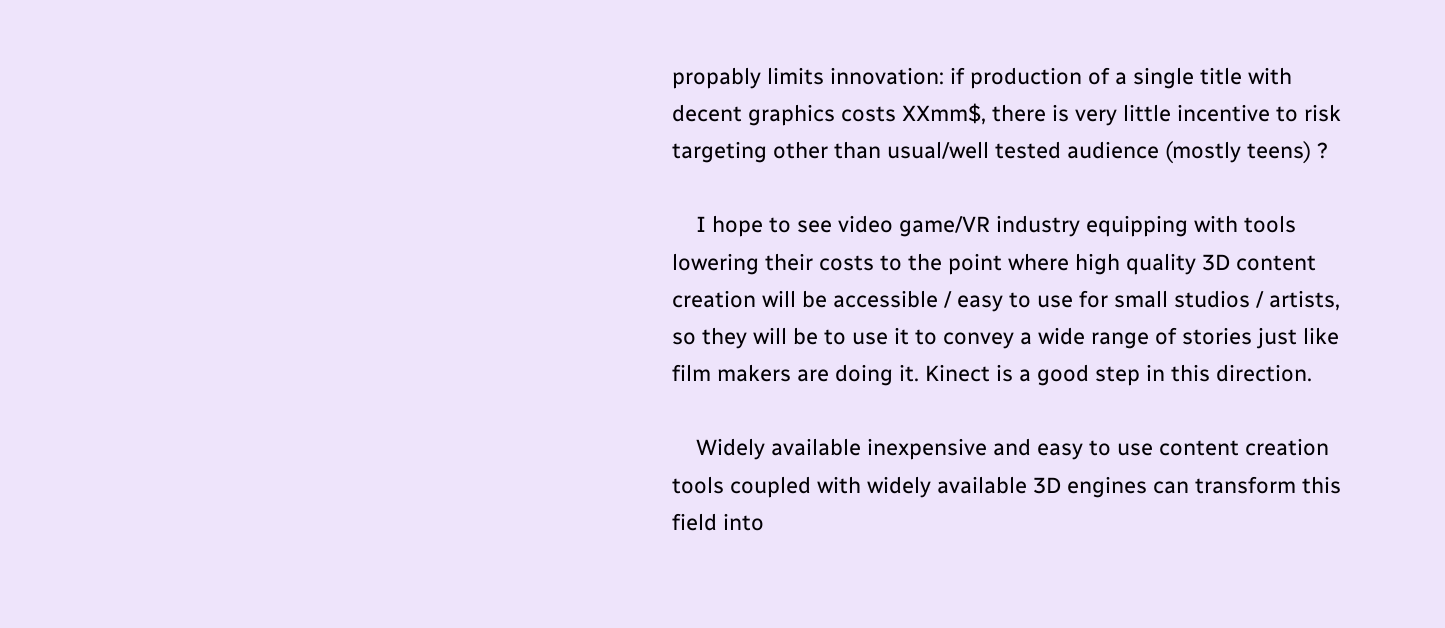propably limits innovation: if production of a single title with decent graphics costs XXmm$, there is very little incentive to risk targeting other than usual/well tested audience (mostly teens) ?

    I hope to see video game/VR industry equipping with tools lowering their costs to the point where high quality 3D content creation will be accessible / easy to use for small studios / artists, so they will be to use it to convey a wide range of stories just like film makers are doing it. Kinect is a good step in this direction.

    Widely available inexpensive and easy to use content creation tools coupled with widely available 3D engines can transform this field into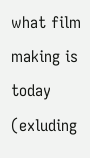what film making is today (exluding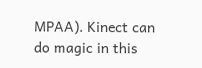MPAA). Kinect can do magic in this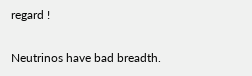regard !

Neutrinos have bad breadth.